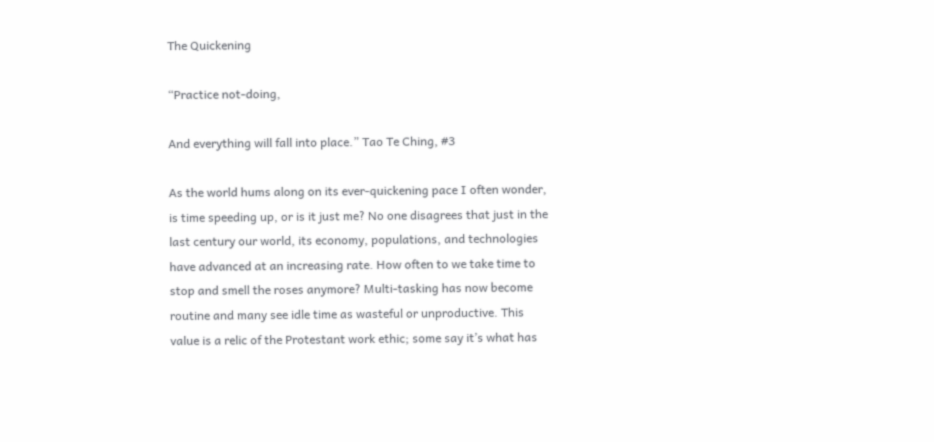The Quickening

“Practice not-doing,

And everything will fall into place.” Tao Te Ching, #3

As the world hums along on its ever-quickening pace I often wonder, is time speeding up, or is it just me? No one disagrees that just in the last century our world, its economy, populations, and technologies have advanced at an increasing rate. How often to we take time to stop and smell the roses anymore? Multi-tasking has now become routine and many see idle time as wasteful or unproductive. This value is a relic of the Protestant work ethic; some say it’s what has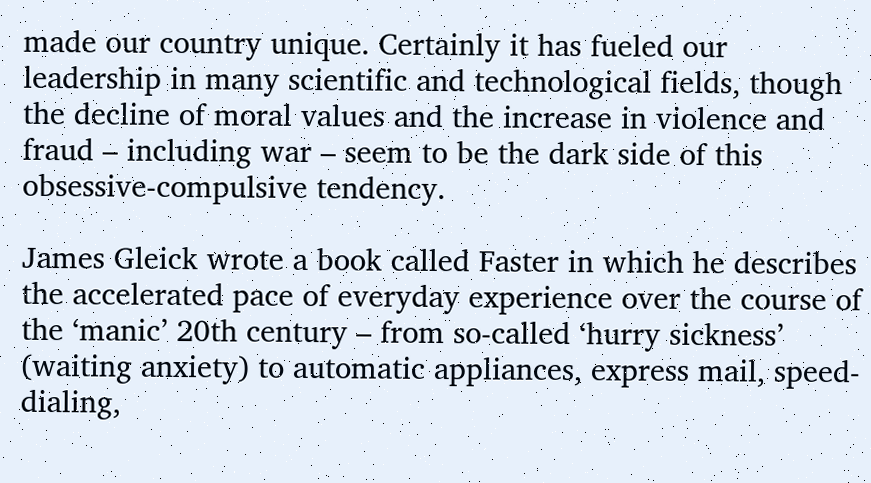made our country unique. Certainly it has fueled our leadership in many scientific and technological fields, though the decline of moral values and the increase in violence and fraud – including war – seem to be the dark side of this obsessive-compulsive tendency.

James Gleick wrote a book called Faster in which he describes the accelerated pace of everyday experience over the course of the ‘manic’ 20th century – from so-called ‘hurry sickness’ (waiting anxiety) to automatic appliances, express mail, speed-dialing,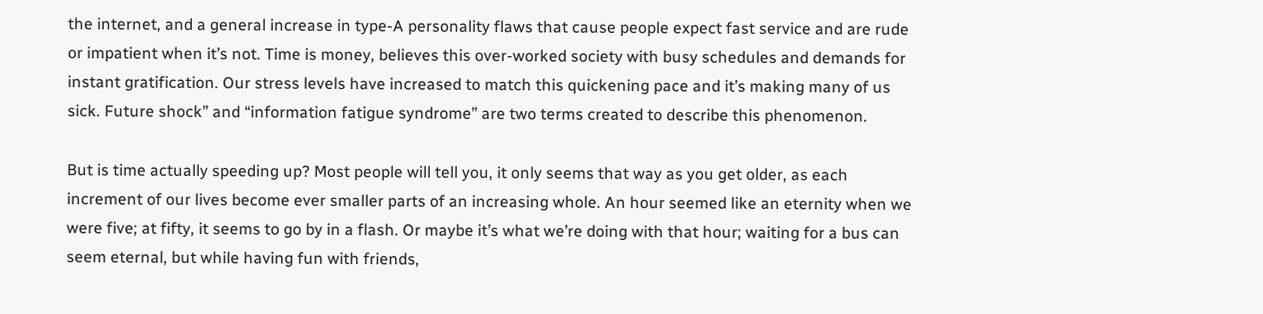the internet, and a general increase in type-A personality flaws that cause people expect fast service and are rude or impatient when it’s not. Time is money, believes this over-worked society with busy schedules and demands for instant gratification. Our stress levels have increased to match this quickening pace and it’s making many of us sick. Future shock” and “information fatigue syndrome” are two terms created to describe this phenomenon.

But is time actually speeding up? Most people will tell you, it only seems that way as you get older, as each increment of our lives become ever smaller parts of an increasing whole. An hour seemed like an eternity when we were five; at fifty, it seems to go by in a flash. Or maybe it’s what we’re doing with that hour; waiting for a bus can seem eternal, but while having fun with friends,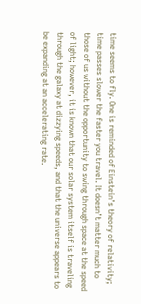time seems to fly. One is reminded of Einstein’s theory of relativity; time passes slower the faster you travel. It doesn’t matter much to those of us without the opportunity to swing through space at the speed of light; however, it is known that our solar system itself is traveling through the galaxy at dizzying speeds, and that the universe appears to be expanding at an accelerating rate.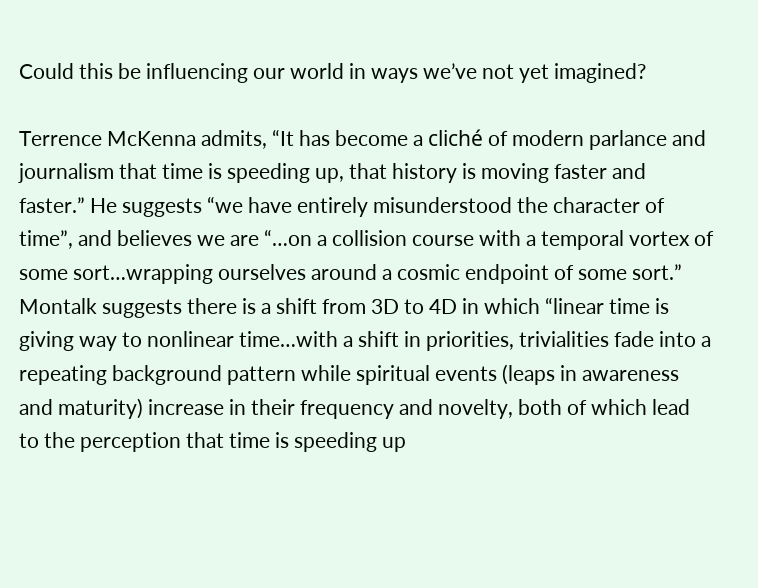Could this be influencing our world in ways we’ve not yet imagined?

Terrence McKenna admits, “It has become a cliché of modern parlance and journalism that time is speeding up, that history is moving faster and faster.” He suggests “we have entirely misunderstood the character of time”, and believes we are “…on a collision course with a temporal vortex of some sort…wrapping ourselves around a cosmic endpoint of some sort.” Montalk suggests there is a shift from 3D to 4D in which “linear time is giving way to nonlinear time…with a shift in priorities, trivialities fade into a repeating background pattern while spiritual events (leaps in awareness and maturity) increase in their frequency and novelty, both of which lead to the perception that time is speeding up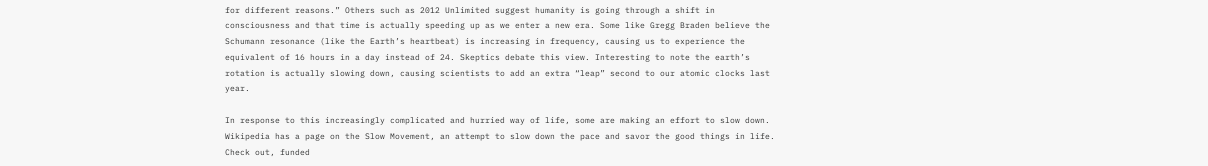for different reasons.” Others such as 2012 Unlimited suggest humanity is going through a shift in consciousness and that time is actually speeding up as we enter a new era. Some like Gregg Braden believe the Schumann resonance (like the Earth’s heartbeat) is increasing in frequency, causing us to experience the equivalent of 16 hours in a day instead of 24. Skeptics debate this view. Interesting to note the earth’s rotation is actually slowing down, causing scientists to add an extra “leap” second to our atomic clocks last year.

In response to this increasingly complicated and hurried way of life, some are making an effort to slow down. Wikipedia has a page on the Slow Movement, an attempt to slow down the pace and savor the good things in life. Check out, funded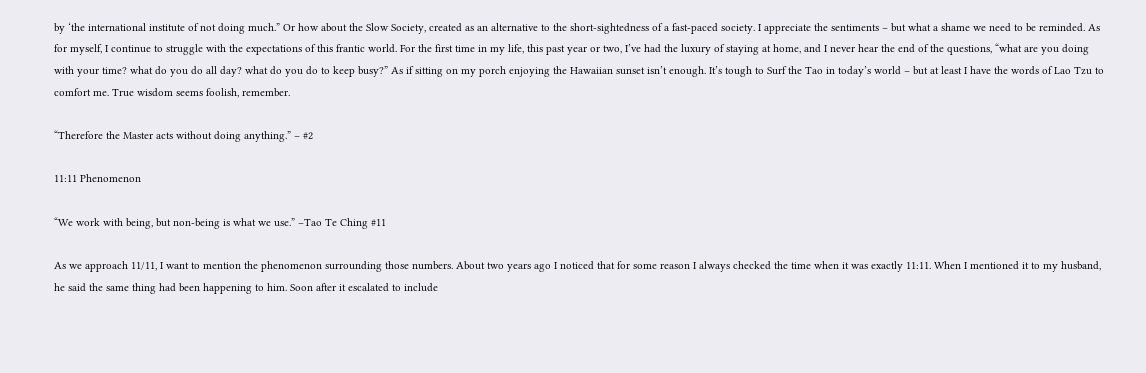by ‘the international institute of not doing much.” Or how about the Slow Society, created as an alternative to the short-sightedness of a fast-paced society. I appreciate the sentiments – but what a shame we need to be reminded. As for myself, I continue to struggle with the expectations of this frantic world. For the first time in my life, this past year or two, I’ve had the luxury of staying at home, and I never hear the end of the questions, “what are you doing with your time? what do you do all day? what do you do to keep busy?” As if sitting on my porch enjoying the Hawaiian sunset isn’t enough. It’s tough to Surf the Tao in today’s world – but at least I have the words of Lao Tzu to comfort me. True wisdom seems foolish, remember.

“Therefore the Master acts without doing anything.” – #2

11:11 Phenomenon

“We work with being, but non-being is what we use.” –Tao Te Ching #11

As we approach 11/11, I want to mention the phenomenon surrounding those numbers. About two years ago I noticed that for some reason I always checked the time when it was exactly 11:11. When I mentioned it to my husband, he said the same thing had been happening to him. Soon after it escalated to include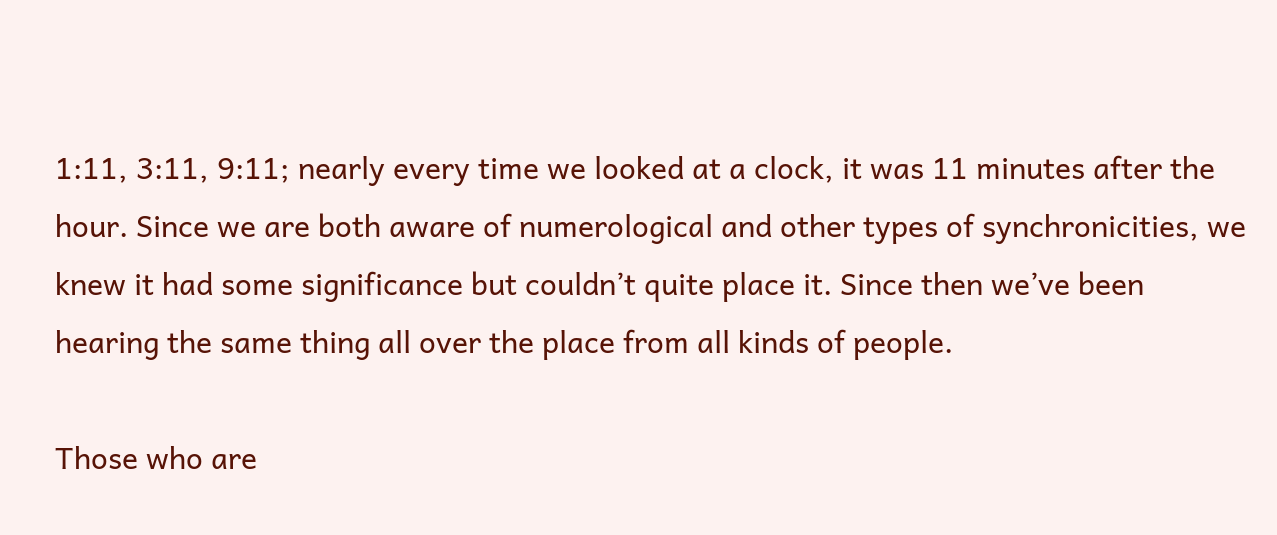1:11, 3:11, 9:11; nearly every time we looked at a clock, it was 11 minutes after the hour. Since we are both aware of numerological and other types of synchronicities, we knew it had some significance but couldn’t quite place it. Since then we’ve been hearing the same thing all over the place from all kinds of people.

Those who are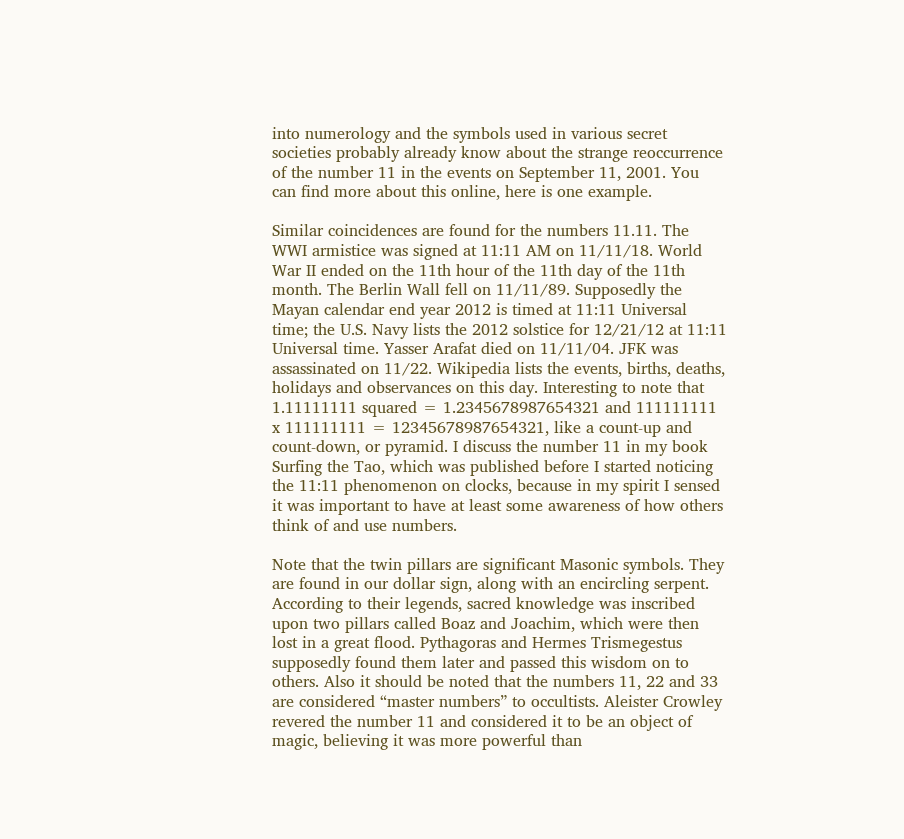into numerology and the symbols used in various secret societies probably already know about the strange reoccurrence of the number 11 in the events on September 11, 2001. You can find more about this online, here is one example.

Similar coincidences are found for the numbers 11.11. The WWI armistice was signed at 11:11 AM on 11/11/18. World War II ended on the 11th hour of the 11th day of the 11th month. The Berlin Wall fell on 11/11/89. Supposedly the Mayan calendar end year 2012 is timed at 11:11 Universal time; the U.S. Navy lists the 2012 solstice for 12/21/12 at 11:11 Universal time. Yasser Arafat died on 11/11/04. JFK was assassinated on 11/22. Wikipedia lists the events, births, deaths, holidays and observances on this day. Interesting to note that 1.11111111 squared = 1.2345678987654321 and 111111111 x 111111111 = 12345678987654321, like a count-up and count-down, or pyramid. I discuss the number 11 in my book Surfing the Tao, which was published before I started noticing the 11:11 phenomenon on clocks, because in my spirit I sensed it was important to have at least some awareness of how others think of and use numbers.

Note that the twin pillars are significant Masonic symbols. They are found in our dollar sign, along with an encircling serpent. According to their legends, sacred knowledge was inscribed upon two pillars called Boaz and Joachim, which were then lost in a great flood. Pythagoras and Hermes Trismegestus supposedly found them later and passed this wisdom on to others. Also it should be noted that the numbers 11, 22 and 33 are considered “master numbers” to occultists. Aleister Crowley revered the number 11 and considered it to be an object of magic, believing it was more powerful than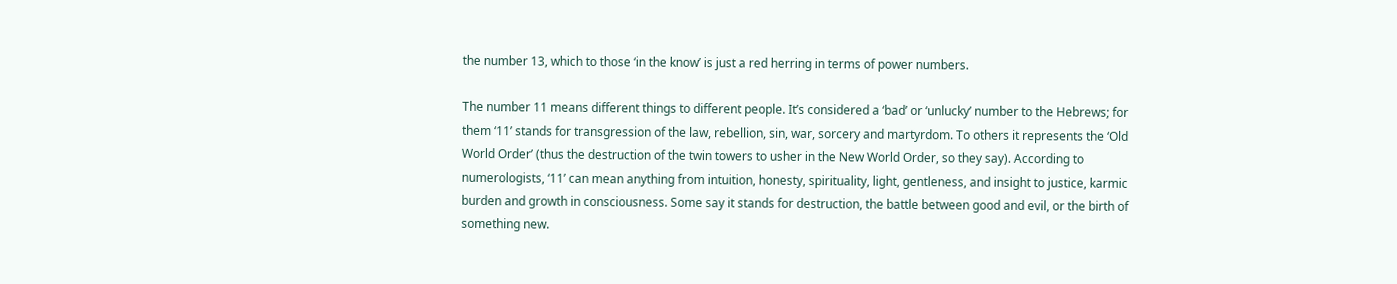the number 13, which to those ‘in the know’ is just a red herring in terms of power numbers.

The number 11 means different things to different people. It’s considered a ‘bad’ or ‘unlucky’ number to the Hebrews; for them ‘11’ stands for transgression of the law, rebellion, sin, war, sorcery and martyrdom. To others it represents the ‘Old World Order’ (thus the destruction of the twin towers to usher in the New World Order, so they say). According to numerologists, ‘11’ can mean anything from intuition, honesty, spirituality, light, gentleness, and insight to justice, karmic burden and growth in consciousness. Some say it stands for destruction, the battle between good and evil, or the birth of something new.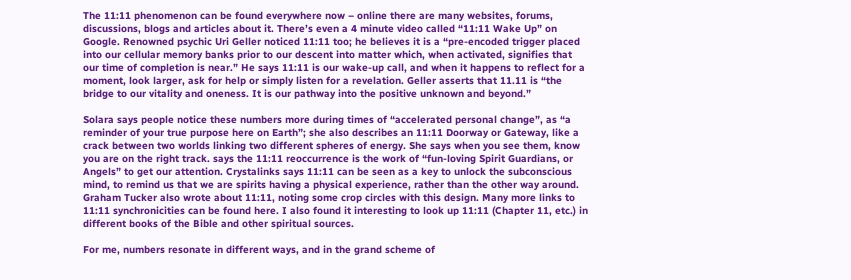The 11:11 phenomenon can be found everywhere now – online there are many websites, forums, discussions, blogs and articles about it. There’s even a 4 minute video called “11:11 Wake Up” on Google. Renowned psychic Uri Geller noticed 11:11 too; he believes it is a “pre-encoded trigger placed into our cellular memory banks prior to our descent into matter which, when activated, signifies that our time of completion is near.” He says 11:11 is our wake-up call, and when it happens to reflect for a moment, look larger, ask for help or simply listen for a revelation. Geller asserts that 11.11 is “the bridge to our vitality and oneness. It is our pathway into the positive unknown and beyond.”

Solara says people notice these numbers more during times of “accelerated personal change”, as “a reminder of your true purpose here on Earth”; she also describes an 11:11 Doorway or Gateway, like a crack between two worlds linking two different spheres of energy. She says when you see them, know you are on the right track. says the 11:11 reoccurrence is the work of “fun-loving Spirit Guardians, or Angels” to get our attention. Crystalinks says 11:11 can be seen as a key to unlock the subconscious mind, to remind us that we are spirits having a physical experience, rather than the other way around. Graham Tucker also wrote about 11:11, noting some crop circles with this design. Many more links to 11:11 synchronicities can be found here. I also found it interesting to look up 11:11 (Chapter 11, etc.) in different books of the Bible and other spiritual sources.

For me, numbers resonate in different ways, and in the grand scheme of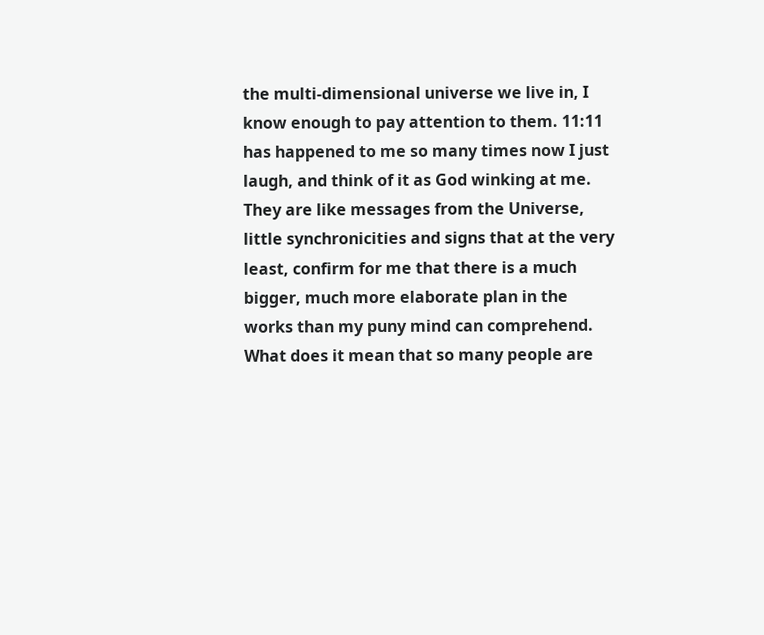the multi-dimensional universe we live in, I know enough to pay attention to them. 11:11 has happened to me so many times now I just laugh, and think of it as God winking at me. They are like messages from the Universe, little synchronicities and signs that at the very least, confirm for me that there is a much bigger, much more elaborate plan in the works than my puny mind can comprehend. What does it mean that so many people are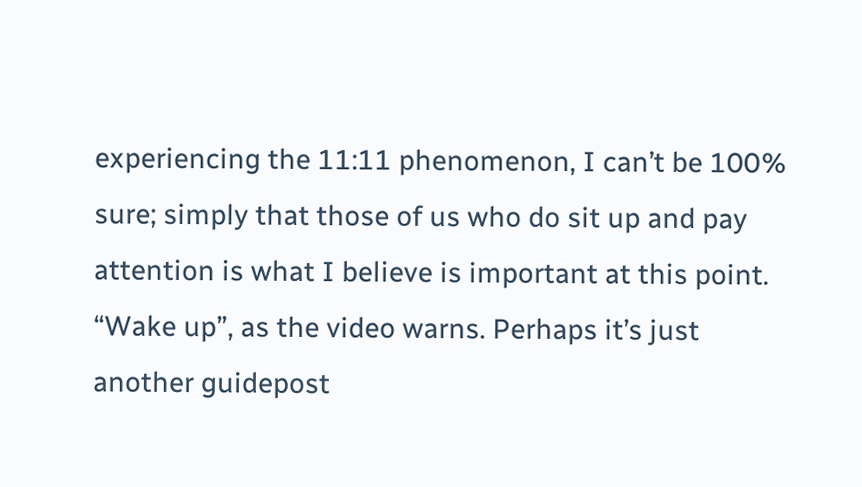experiencing the 11:11 phenomenon, I can’t be 100% sure; simply that those of us who do sit up and pay attention is what I believe is important at this point. “Wake up”, as the video warns. Perhaps it’s just another guidepost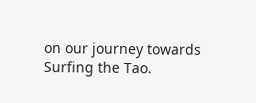on our journey towards Surfing the Tao.